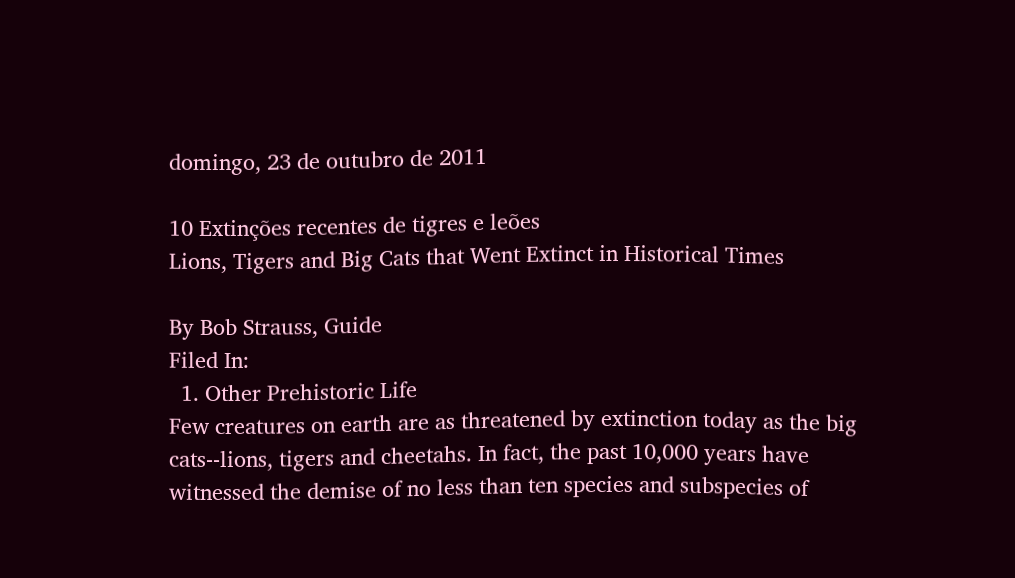domingo, 23 de outubro de 2011

10 Extinções recentes de tigres e leões
Lions, Tigers and Big Cats that Went Extinct in Historical Times

By Bob Strauss, Guide
Filed In:
  1. Other Prehistoric Life
Few creatures on earth are as threatened by extinction today as the big cats--lions, tigers and cheetahs. In fact, the past 10,000 years have witnessed the demise of no less than ten species and subspecies of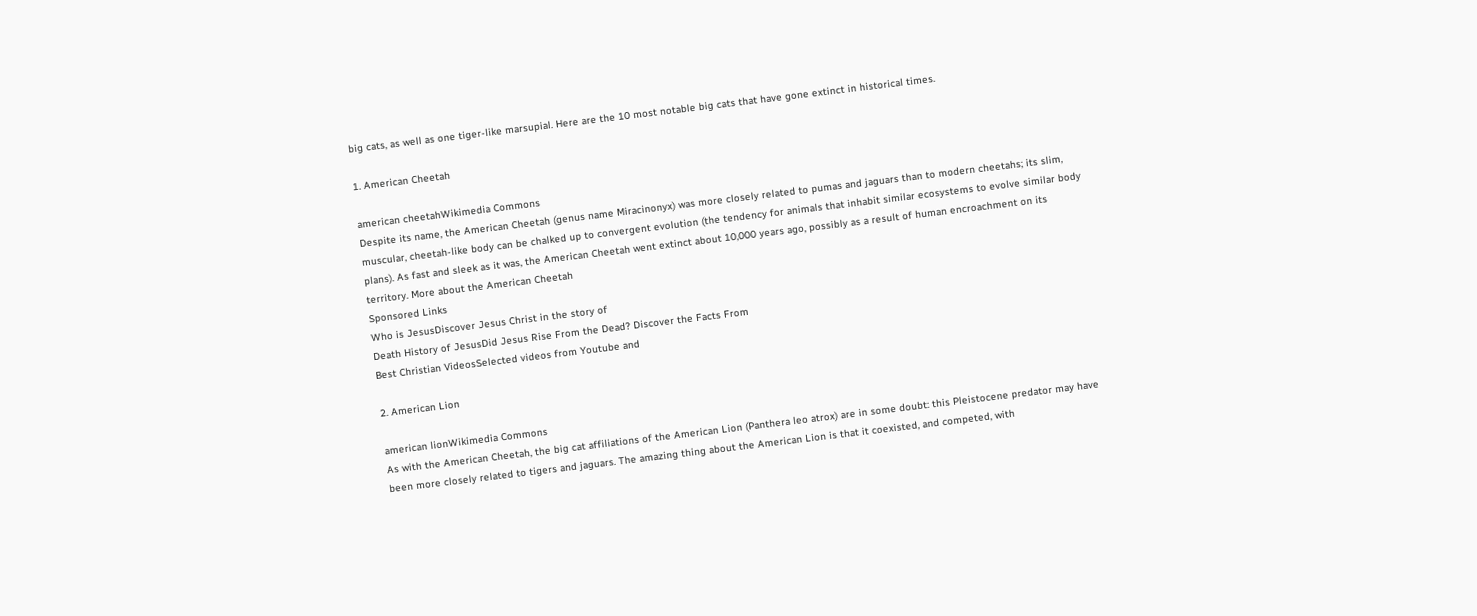big cats, as well as one tiger-like marsupial. Here are the 10 most notable big cats that have gone extinct in historical times.

1. American Cheetah

american cheetahWikimedia Commons
Despite its name, the American Cheetah (genus name Miracinonyx) was more closely related to pumas and jaguars than to modern cheetahs; its slim, muscular, cheetah-like body can be chalked up to convergent evolution (the tendency for animals that inhabit similar ecosystems to evolve similar body plans). As fast and sleek as it was, the American Cheetah went extinct about 10,000 years ago, possibly as a result of human encroachment on its territory. More about the American Cheetah
Sponsored Links
Who is JesusDiscover Jesus Christ in the story of
Death History of JesusDid Jesus Rise From the Dead? Discover the Facts From
Best Christian VideosSelected videos from Youtube and

2. American Lion

american lionWikimedia Commons
As with the American Cheetah, the big cat affiliations of the American Lion (Panthera leo atrox) are in some doubt: this Pleistocene predator may have been more closely related to tigers and jaguars. The amazing thing about the American Lion is that it coexisted, and competed, with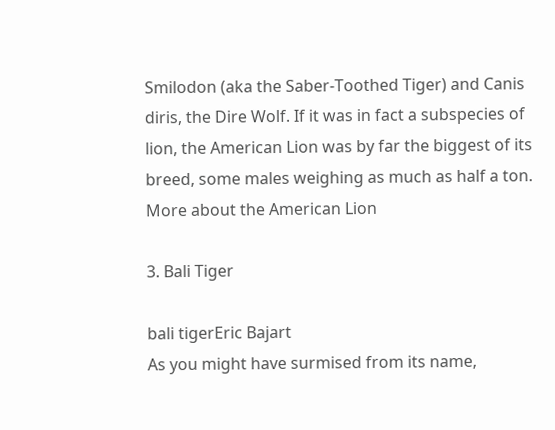Smilodon (aka the Saber-Toothed Tiger) and Canis diris, the Dire Wolf. If it was in fact a subspecies of lion, the American Lion was by far the biggest of its breed, some males weighing as much as half a ton. More about the American Lion

3. Bali Tiger

bali tigerEric Bajart
As you might have surmised from its name,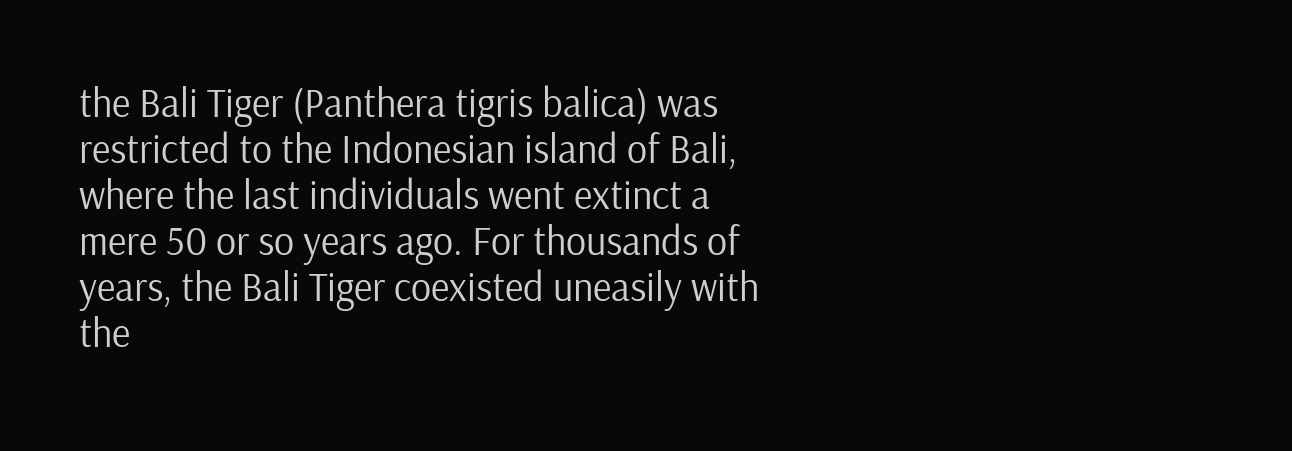the Bali Tiger (Panthera tigris balica) was restricted to the Indonesian island of Bali, where the last individuals went extinct a mere 50 or so years ago. For thousands of years, the Bali Tiger coexisted uneasily with the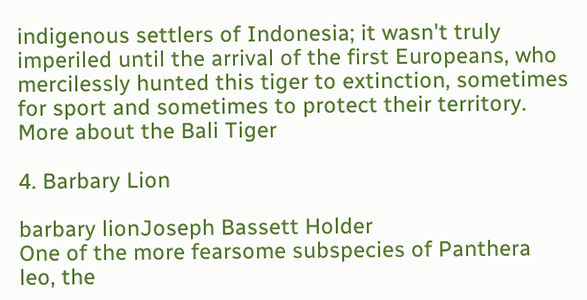indigenous settlers of Indonesia; it wasn't truly imperiled until the arrival of the first Europeans, who mercilessly hunted this tiger to extinction, sometimes for sport and sometimes to protect their territory. More about the Bali Tiger

4. Barbary Lion

barbary lionJoseph Bassett Holder
One of the more fearsome subspecies of Panthera leo, the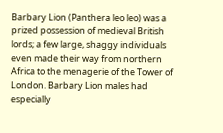Barbary Lion (Panthera leo leo) was a prized possession of medieval British lords; a few large, shaggy individuals even made their way from northern Africa to the menagerie of the Tower of London. Barbary Lion males had especially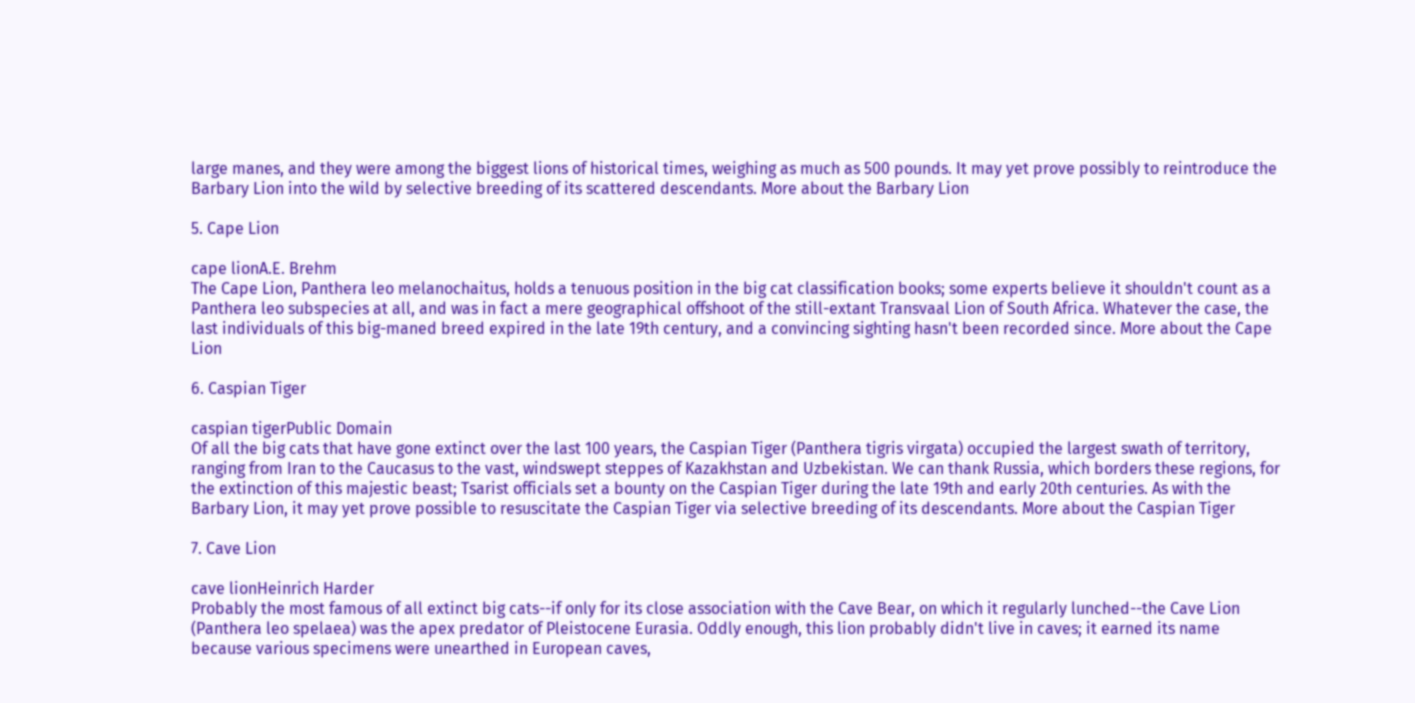large manes, and they were among the biggest lions of historical times, weighing as much as 500 pounds. It may yet prove possibly to reintroduce the Barbary Lion into the wild by selective breeding of its scattered descendants. More about the Barbary Lion

5. Cape Lion

cape lionA.E. Brehm
The Cape Lion, Panthera leo melanochaitus, holds a tenuous position in the big cat classification books; some experts believe it shouldn't count as a Panthera leo subspecies at all, and was in fact a mere geographical offshoot of the still-extant Transvaal Lion of South Africa. Whatever the case, the last individuals of this big-maned breed expired in the late 19th century, and a convincing sighting hasn't been recorded since. More about the Cape Lion

6. Caspian Tiger

caspian tigerPublic Domain
Of all the big cats that have gone extinct over the last 100 years, the Caspian Tiger (Panthera tigris virgata) occupied the largest swath of territory, ranging from Iran to the Caucasus to the vast, windswept steppes of Kazakhstan and Uzbekistan. We can thank Russia, which borders these regions, for the extinction of this majestic beast; Tsarist officials set a bounty on the Caspian Tiger during the late 19th and early 20th centuries. As with the Barbary Lion, it may yet prove possible to resuscitate the Caspian Tiger via selective breeding of its descendants. More about the Caspian Tiger

7. Cave Lion

cave lionHeinrich Harder
Probably the most famous of all extinct big cats--if only for its close association with the Cave Bear, on which it regularly lunched--the Cave Lion (Panthera leo spelaea) was the apex predator of Pleistocene Eurasia. Oddly enough, this lion probably didn't live in caves; it earned its name because various specimens were unearthed in European caves,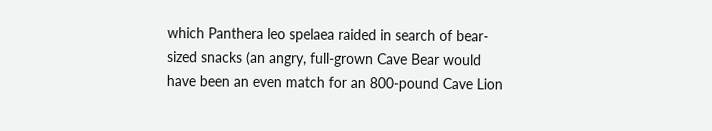which Panthera leo spelaea raided in search of bear-sized snacks (an angry, full-grown Cave Bear would have been an even match for an 800-pound Cave Lion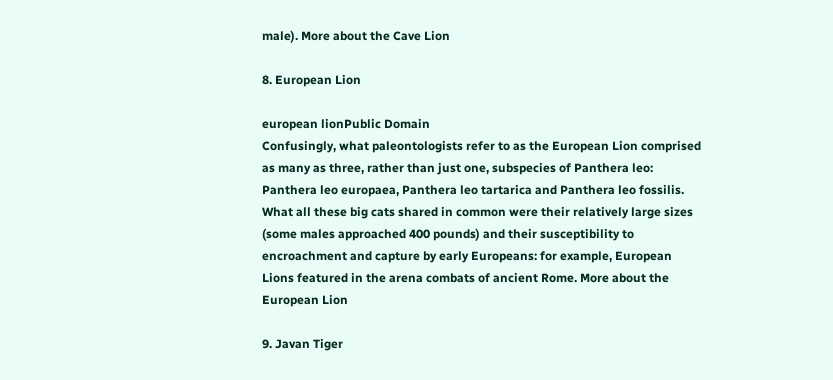male). More about the Cave Lion

8. European Lion

european lionPublic Domain
Confusingly, what paleontologists refer to as the European Lion comprised as many as three, rather than just one, subspecies of Panthera leo: Panthera leo europaea, Panthera leo tartarica and Panthera leo fossilis. What all these big cats shared in common were their relatively large sizes (some males approached 400 pounds) and their susceptibility to encroachment and capture by early Europeans: for example, European Lions featured in the arena combats of ancient Rome. More about the European Lion

9. Javan Tiger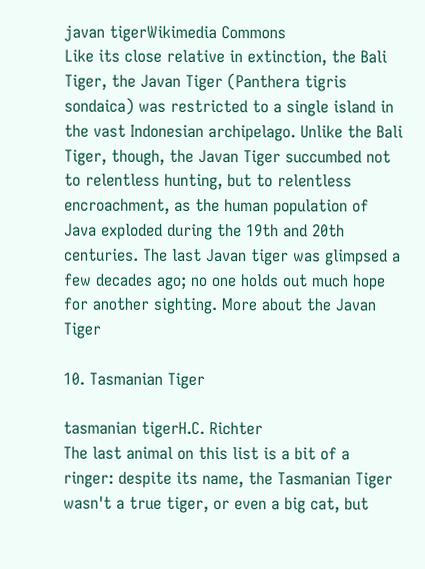javan tigerWikimedia Commons
Like its close relative in extinction, the Bali Tiger, the Javan Tiger (Panthera tigris sondaica) was restricted to a single island in the vast Indonesian archipelago. Unlike the Bali Tiger, though, the Javan Tiger succumbed not to relentless hunting, but to relentless encroachment, as the human population of Java exploded during the 19th and 20th centuries. The last Javan tiger was glimpsed a few decades ago; no one holds out much hope for another sighting. More about the Javan Tiger

10. Tasmanian Tiger

tasmanian tigerH.C. Richter
The last animal on this list is a bit of a ringer: despite its name, the Tasmanian Tiger wasn't a true tiger, or even a big cat, but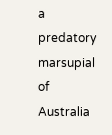a predatory marsupial of Australia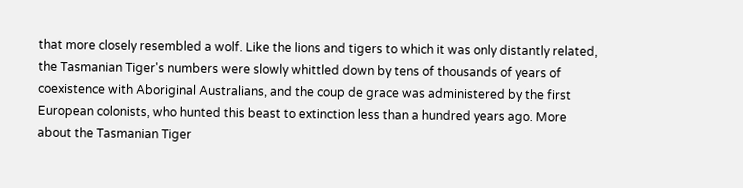that more closely resembled a wolf. Like the lions and tigers to which it was only distantly related, the Tasmanian Tiger's numbers were slowly whittled down by tens of thousands of years of coexistence with Aboriginal Australians, and the coup de grace was administered by the first European colonists, who hunted this beast to extinction less than a hundred years ago. More about the Tasmanian Tiger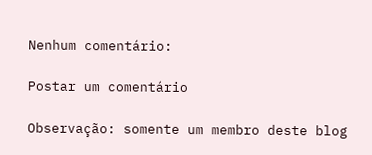Nenhum comentário:

Postar um comentário

Observação: somente um membro deste blog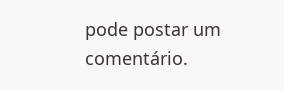pode postar um comentário.